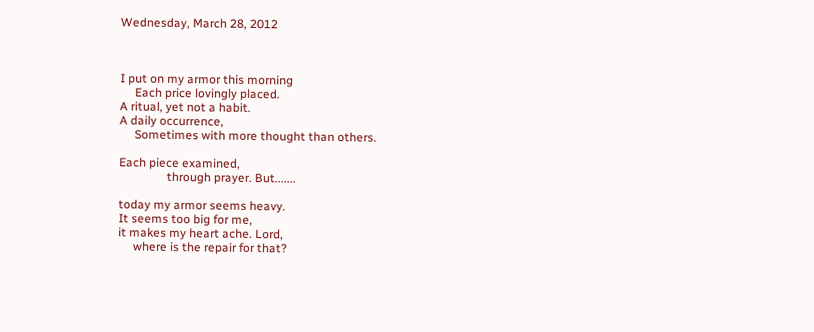Wednesday, March 28, 2012



I put on my armor this morning
     Each price lovingly placed.
A ritual, yet not a habit.
A daily occurrence,
     Sometimes with more thought than others.

Each piece examined,
                through prayer. But.......

today my armor seems heavy.
It seems too big for me,
it makes my heart ache. Lord,
     where is the repair for that?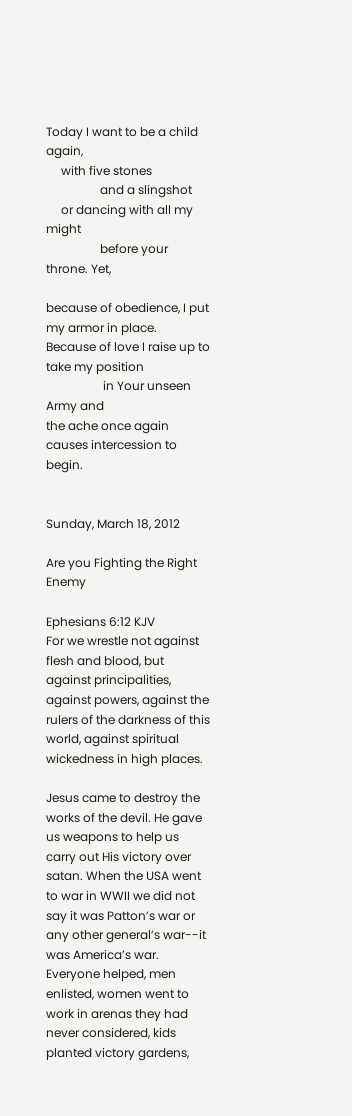Today I want to be a child again,
     with five stones
                  and a slingshot
     or dancing with all my might
                  before your throne. Yet,

because of obedience, I put my armor in place.
Because of love I raise up to take my position
                   in Your unseen Army and
the ache once again
causes intercession to begin.


Sunday, March 18, 2012

Are you Fighting the Right Enemy

Ephesians 6:12 KJV
For we wrestle not against flesh and blood, but against principalities, against powers, against the rulers of the darkness of this world, against spiritual wickedness in high places.

Jesus came to destroy the works of the devil. He gave us weapons to help us carry out His victory over satan. When the USA went to war in WWII we did not say it was Patton’s war or any other general’s war--it was America’s war. Everyone helped, men enlisted, women went to work in arenas they had never considered, kids planted victory gardens,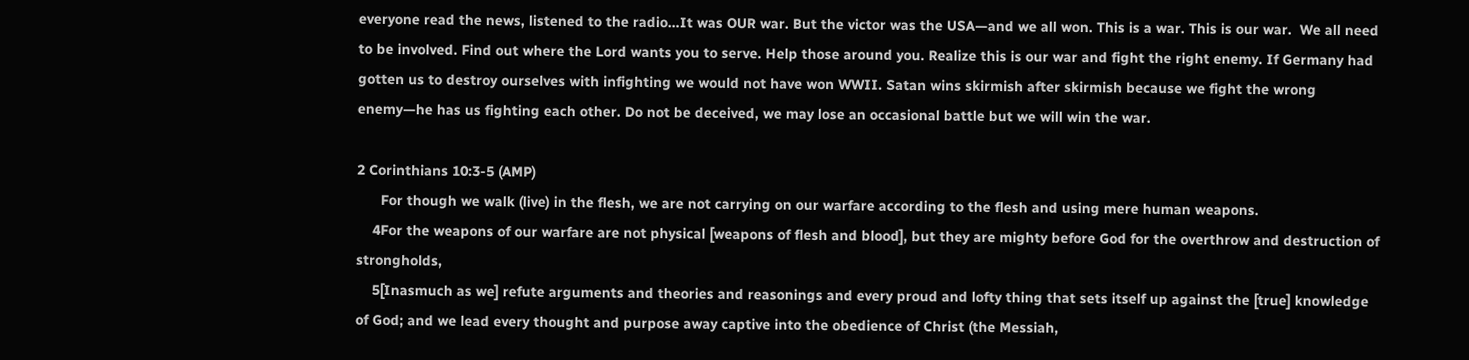everyone read the news, listened to the radio…It was OUR war. But the victor was the USA—and we all won. This is a war. This is our war.  We all need to be involved. Find out where the Lord wants you to serve. Help those around you. Realize this is our war and fight the right enemy. If Germany had gotten us to destroy ourselves with infighting we would not have won WWII. Satan wins skirmish after skirmish because we fight the wrong enemy—he has us fighting each other. Do not be deceived, we may lose an occasional battle but we will win the war.

2 Corinthians 10:3-5 (AMP)
      For though we walk (live) in the flesh, we are not carrying on our warfare according to the flesh and using mere human weapons.
    4For the weapons of our warfare are not physical [weapons of flesh and blood], but they are mighty before God for the overthrow and destruction of strongholds,
    5[Inasmuch as we] refute arguments and theories and reasonings and every proud and lofty thing that sets itself up against the [true] knowledge of God; and we lead every thought and purpose away captive into the obedience of Christ (the Messiah,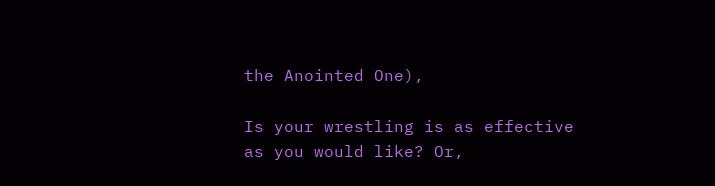the Anointed One),

Is your wrestling is as effective as you would like? Or,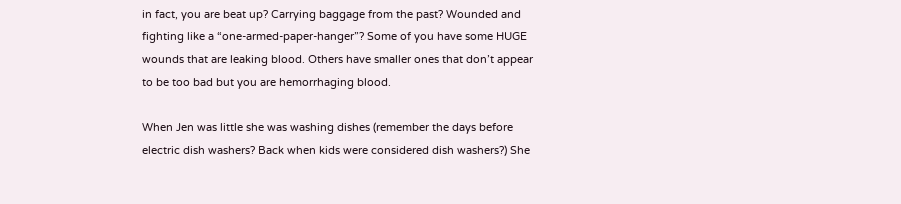in fact, you are beat up? Carrying baggage from the past? Wounded and fighting like a “one-armed-paper-hanger”? Some of you have some HUGE wounds that are leaking blood. Others have smaller ones that don’t appear to be too bad but you are hemorrhaging blood.

When Jen was little she was washing dishes (remember the days before electric dish washers? Back when kids were considered dish washers?) She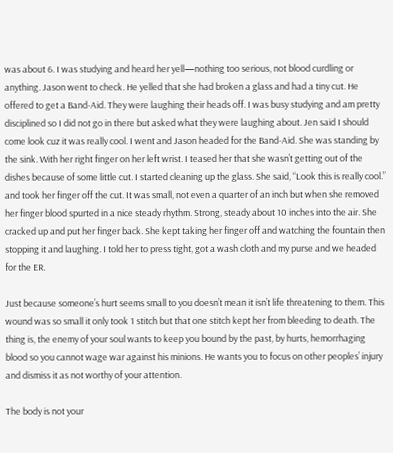was about 6. I was studying and heard her yell—nothing too serious, not blood curdling or anything. Jason went to check. He yelled that she had broken a glass and had a tiny cut. He offered to get a Band-Aid. They were laughing their heads off. I was busy studying and am pretty disciplined so I did not go in there but asked what they were laughing about. Jen said I should come look cuz it was really cool. I went and Jason headed for the Band-Aid. She was standing by the sink. With her right finger on her left wrist. I teased her that she wasn’t getting out of the dishes because of some little cut. I started cleaning up the glass. She said, “Look this is really cool.” and took her finger off the cut. It was small, not even a quarter of an inch but when she removed her finger blood spurted in a nice steady rhythm. Strong, steady about 10 inches into the air. She cracked up and put her finger back. She kept taking her finger off and watching the fountain then stopping it and laughing. I told her to press tight, got a wash cloth and my purse and we headed for the ER.

Just because someone’s hurt seems small to you doesn’t mean it isn’t life threatening to them. This wound was so small it only took 1 stitch but that one stitch kept her from bleeding to death. The thing is, the enemy of your soul wants to keep you bound by the past, by hurts, hemorrhaging blood so you cannot wage war against his minions. He wants you to focus on other peoples’ injury and dismiss it as not worthy of your attention.

The body is not your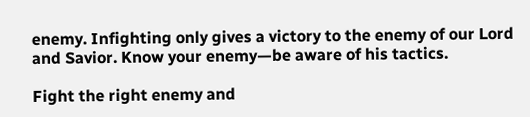enemy. Infighting only gives a victory to the enemy of our Lord and Savior. Know your enemy—be aware of his tactics.

Fight the right enemy and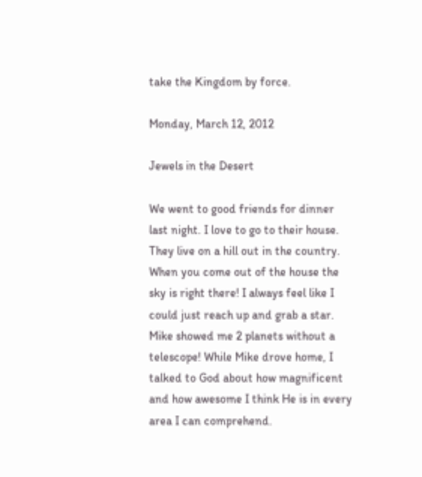take the Kingdom by force.

Monday, March 12, 2012

Jewels in the Desert

We went to good friends for dinner last night. I love to go to their house. They live on a hill out in the country. When you come out of the house the sky is right there! I always feel like I could just reach up and grab a star. Mike showed me 2 planets without a telescope! While Mike drove home, I talked to God about how magnificent and how awesome I think He is in every area I can comprehend.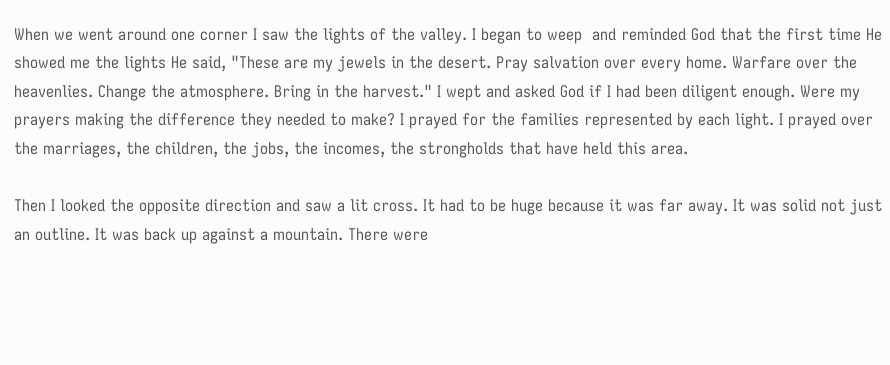When we went around one corner I saw the lights of the valley. I began to weep  and reminded God that the first time He showed me the lights He said, "These are my jewels in the desert. Pray salvation over every home. Warfare over the heavenlies. Change the atmosphere. Bring in the harvest." I wept and asked God if I had been diligent enough. Were my prayers making the difference they needed to make? I prayed for the families represented by each light. I prayed over the marriages, the children, the jobs, the incomes, the strongholds that have held this area.

Then I looked the opposite direction and saw a lit cross. It had to be huge because it was far away. It was solid not just an outline. It was back up against a mountain. There were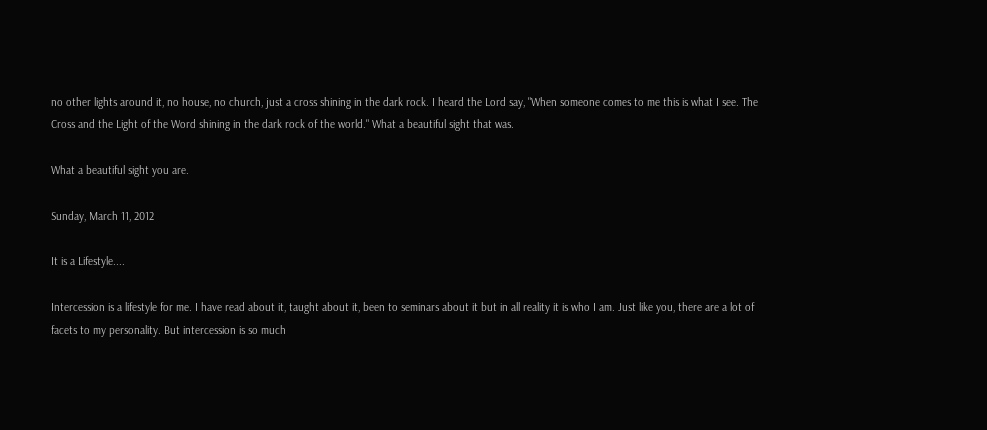no other lights around it, no house, no church, just a cross shining in the dark rock. I heard the Lord say, "When someone comes to me this is what I see. The Cross and the Light of the Word shining in the dark rock of the world." What a beautiful sight that was.

What a beautiful sight you are.

Sunday, March 11, 2012

It is a Lifestyle....

Intercession is a lifestyle for me. I have read about it, taught about it, been to seminars about it but in all reality it is who I am. Just like you, there are a lot of facets to my personality. But intercession is so much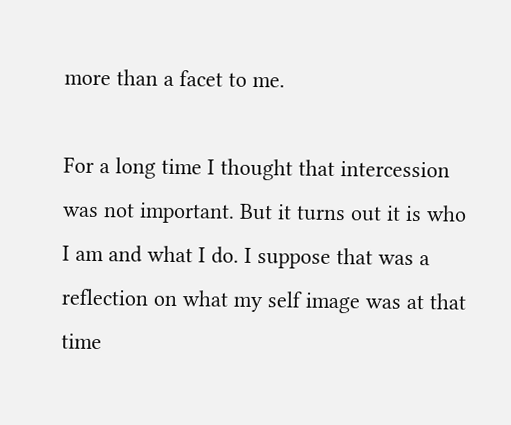more than a facet to me.

For a long time I thought that intercession was not important. But it turns out it is who I am and what I do. I suppose that was a reflection on what my self image was at that time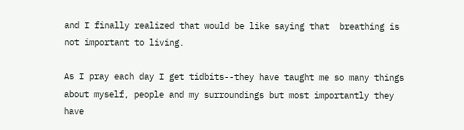and I finally realized that would be like saying that  breathing is not important to living.

As I pray each day I get tidbits--they have taught me so many things about myself, people and my surroundings but most importantly they have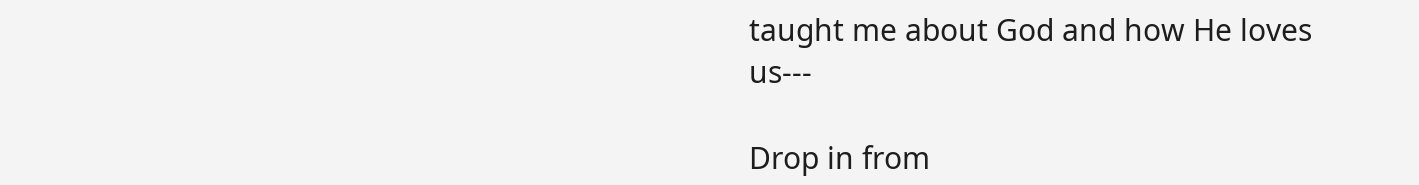taught me about God and how He loves us---

Drop in from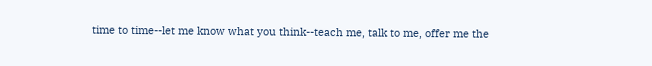time to time--let me know what you think--teach me, talk to me, offer me the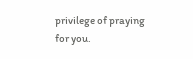privilege of praying for you.